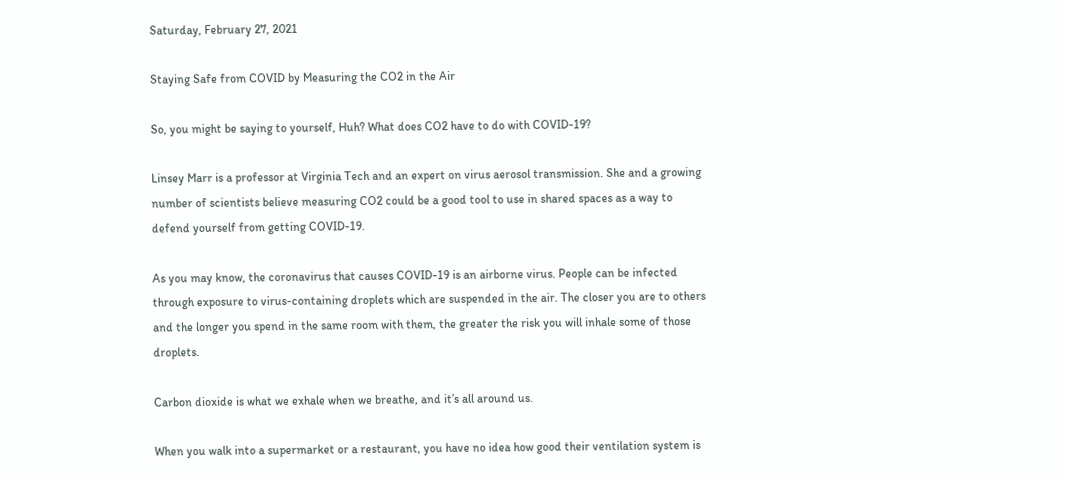Saturday, February 27, 2021

Staying Safe from COVID by Measuring the CO2 in the Air

So, you might be saying to yourself, Huh? What does CO2 have to do with COVID-19?

Linsey Marr is a professor at Virginia Tech and an expert on virus aerosol transmission. She and a growing number of scientists believe measuring CO2 could be a good tool to use in shared spaces as a way to defend yourself from getting COVID-19.

As you may know, the coronavirus that causes COVID-19 is an airborne virus. People can be infected through exposure to virus-containing droplets which are suspended in the air. The closer you are to others and the longer you spend in the same room with them, the greater the risk you will inhale some of those droplets.

Carbon dioxide is what we exhale when we breathe, and it’s all around us.

When you walk into a supermarket or a restaurant, you have no idea how good their ventilation system is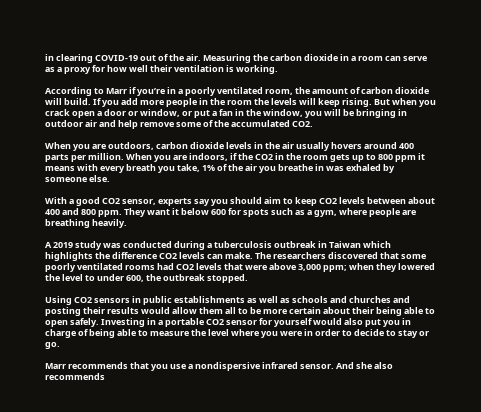in clearing COVID-19 out of the air. Measuring the carbon dioxide in a room can serve as a proxy for how well their ventilation is working.

According to Marr if you’re in a poorly ventilated room, the amount of carbon dioxide will build. If you add more people in the room the levels will keep rising. But when you crack open a door or window, or put a fan in the window, you will be bringing in outdoor air and help remove some of the accumulated CO2.

When you are outdoors, carbon dioxide levels in the air usually hovers around 400 parts per million. When you are indoors, if the CO2 in the room gets up to 800 ppm it means with every breath you take, 1% of the air you breathe in was exhaled by someone else.

With a good CO2 sensor, experts say you should aim to keep CO2 levels between about 400 and 800 ppm. They want it below 600 for spots such as a gym, where people are breathing heavily.

A 2019 study was conducted during a tuberculosis outbreak in Taiwan which highlights the difference CO2 levels can make. The researchers discovered that some poorly ventilated rooms had CO2 levels that were above 3,000 ppm; when they lowered the level to under 600, the outbreak stopped.

Using CO2 sensors in public establishments as well as schools and churches and posting their results would allow them all to be more certain about their being able to open safely. Investing in a portable CO2 sensor for yourself would also put you in charge of being able to measure the level where you were in order to decide to stay or go.

Marr recommends that you use a nondispersive infrared sensor. And she also recommends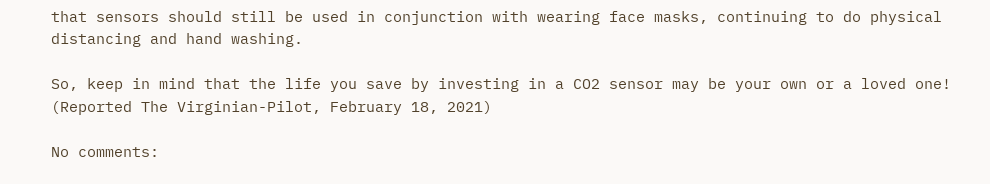that sensors should still be used in conjunction with wearing face masks, continuing to do physical distancing and hand washing.

So, keep in mind that the life you save by investing in a CO2 sensor may be your own or a loved one!
(Reported The Virginian-Pilot, February 18, 2021)

No comments: